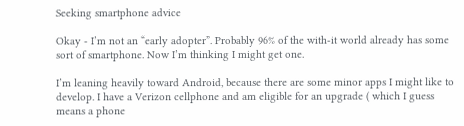Seeking smartphone advice

Okay - I’m not an “early adopter”. Probably 96% of the with-it world already has some sort of smartphone. Now I’m thinking I might get one.

I’m leaning heavily toward Android, because there are some minor apps I might like to develop. I have a Verizon cellphone and am eligible for an upgrade ( which I guess means a phone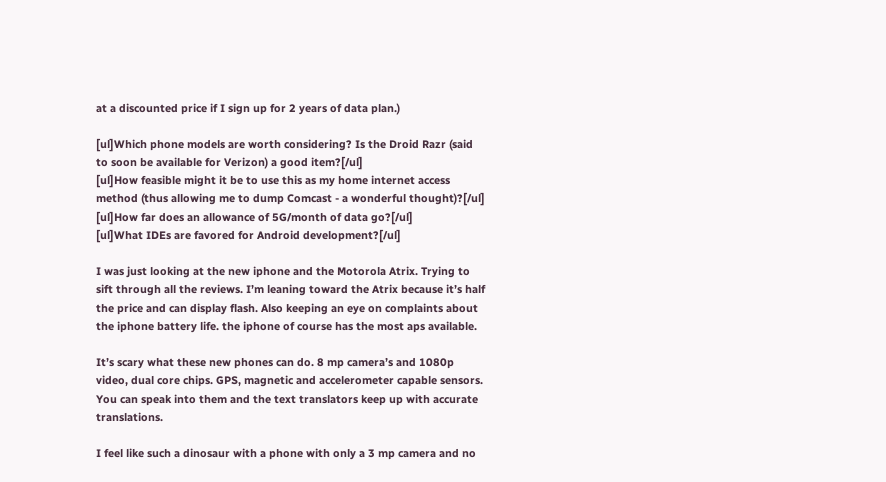at a discounted price if I sign up for 2 years of data plan.)

[ul]Which phone models are worth considering? Is the Droid Razr (said to soon be available for Verizon) a good item?[/ul]
[ul]How feasible might it be to use this as my home internet access method (thus allowing me to dump Comcast - a wonderful thought)?[/ul]
[ul]How far does an allowance of 5G/month of data go?[/ul]
[ul]What IDEs are favored for Android development?[/ul]

I was just looking at the new iphone and the Motorola Atrix. Trying to sift through all the reviews. I’m leaning toward the Atrix because it’s half the price and can display flash. Also keeping an eye on complaints about the iphone battery life. the iphone of course has the most aps available.

It’s scary what these new phones can do. 8 mp camera’s and 1080p video, dual core chips. GPS, magnetic and accelerometer capable sensors. You can speak into them and the text translators keep up with accurate translations.

I feel like such a dinosaur with a phone with only a 3 mp camera and no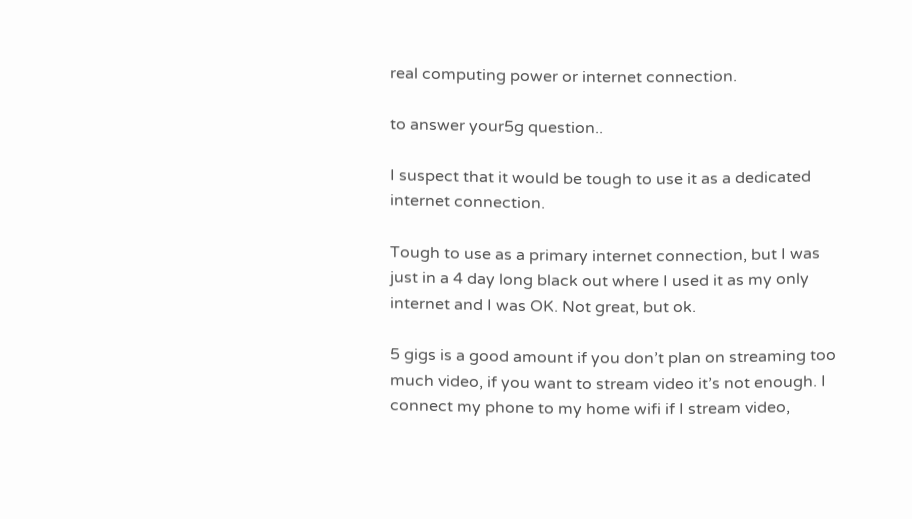real computing power or internet connection.

to answer your5g question..

I suspect that it would be tough to use it as a dedicated internet connection.

Tough to use as a primary internet connection, but I was just in a 4 day long black out where I used it as my only internet and I was OK. Not great, but ok.

5 gigs is a good amount if you don’t plan on streaming too much video, if you want to stream video it’s not enough. I connect my phone to my home wifi if I stream video,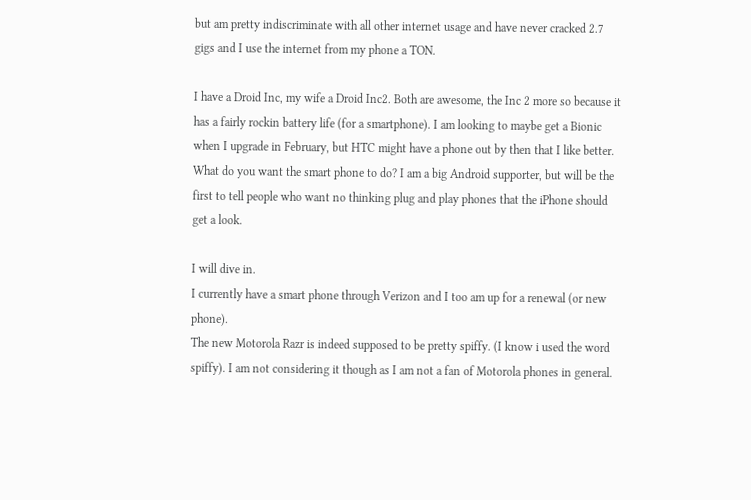but am pretty indiscriminate with all other internet usage and have never cracked 2.7 gigs and I use the internet from my phone a TON.

I have a Droid Inc, my wife a Droid Inc2. Both are awesome, the Inc 2 more so because it has a fairly rockin battery life (for a smartphone). I am looking to maybe get a Bionic when I upgrade in February, but HTC might have a phone out by then that I like better. What do you want the smart phone to do? I am a big Android supporter, but will be the first to tell people who want no thinking plug and play phones that the iPhone should get a look.

I will dive in.
I currently have a smart phone through Verizon and I too am up for a renewal (or new phone).
The new Motorola Razr is indeed supposed to be pretty spiffy. (I know i used the word spiffy). I am not considering it though as I am not a fan of Motorola phones in general.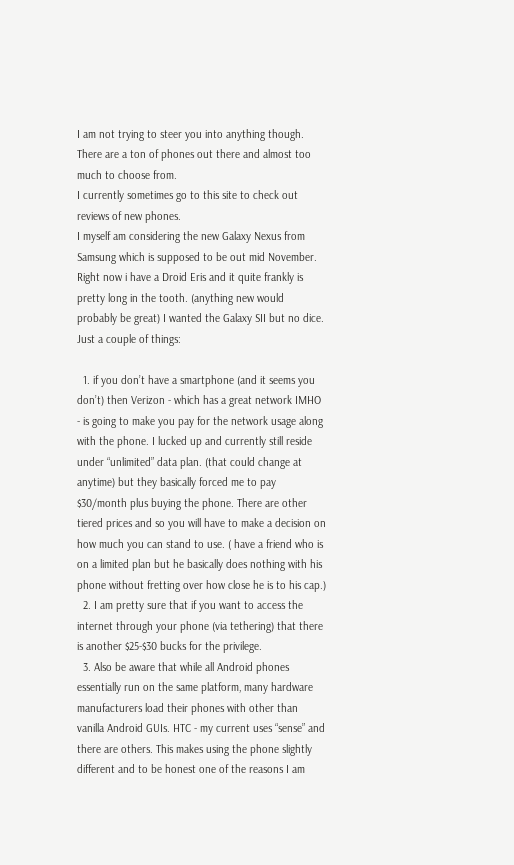I am not trying to steer you into anything though.
There are a ton of phones out there and almost too much to choose from.
I currently sometimes go to this site to check out reviews of new phones.
I myself am considering the new Galaxy Nexus from Samsung which is supposed to be out mid November. Right now i have a Droid Eris and it quite frankly is pretty long in the tooth. (anything new would probably be great) I wanted the Galaxy SII but no dice.
Just a couple of things:

  1. if you don’t have a smartphone (and it seems you don’t) then Verizon - which has a great network IMHO - is going to make you pay for the network usage along with the phone. I lucked up and currently still reside under “unlimited” data plan. (that could change at anytime) but they basically forced me to pay $30/month plus buying the phone. There are other tiered prices and so you will have to make a decision on how much you can stand to use. ( have a friend who is on a limited plan but he basically does nothing with his phone without fretting over how close he is to his cap.)
  2. I am pretty sure that if you want to access the internet through your phone (via tethering) that there is another $25-$30 bucks for the privilege.
  3. Also be aware that while all Android phones essentially run on the same platform, many hardware manufacturers load their phones with other than vanilla Android GUIs. HTC - my current uses “sense” and there are others. This makes using the phone slightly different and to be honest one of the reasons I am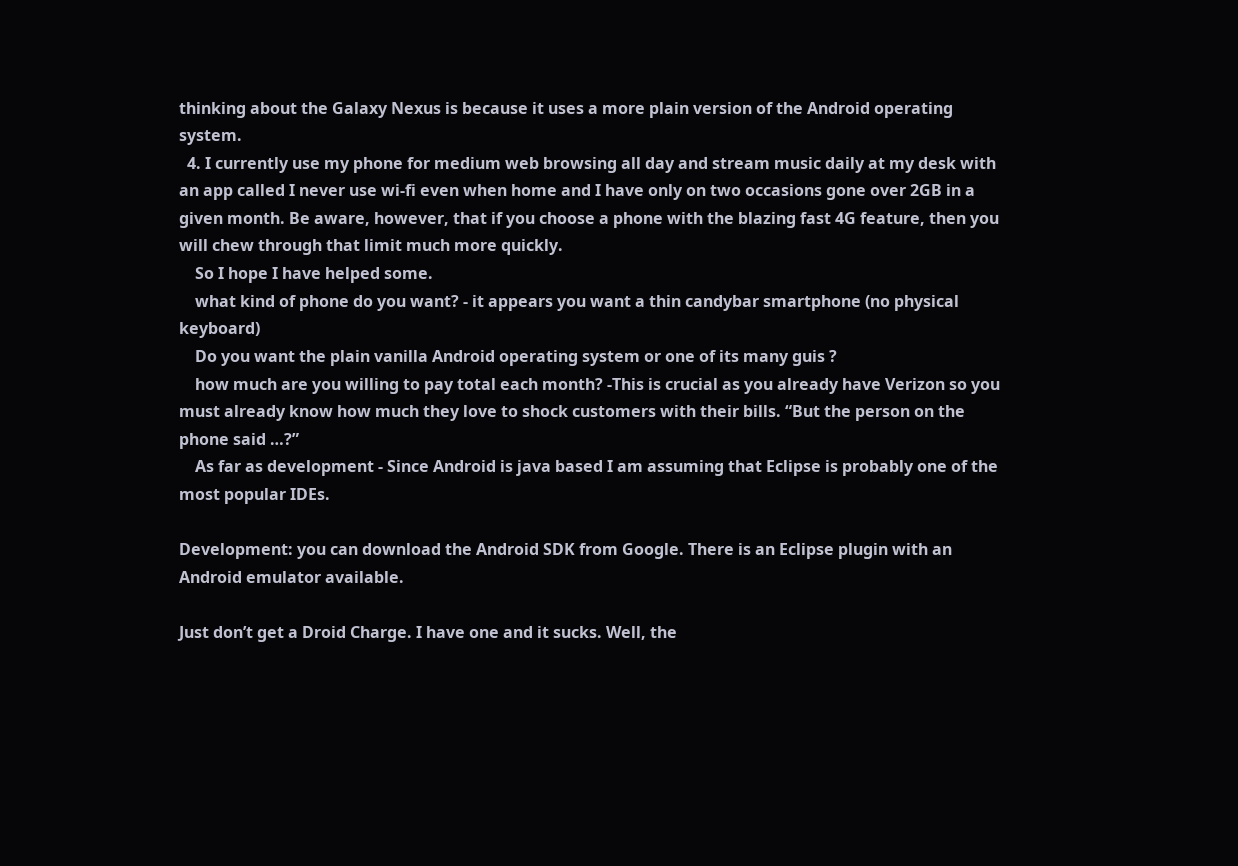thinking about the Galaxy Nexus is because it uses a more plain version of the Android operating system.
  4. I currently use my phone for medium web browsing all day and stream music daily at my desk with an app called I never use wi-fi even when home and I have only on two occasions gone over 2GB in a given month. Be aware, however, that if you choose a phone with the blazing fast 4G feature, then you will chew through that limit much more quickly.
    So I hope I have helped some.
    what kind of phone do you want? - it appears you want a thin candybar smartphone (no physical keyboard)
    Do you want the plain vanilla Android operating system or one of its many guis ?
    how much are you willing to pay total each month? -This is crucial as you already have Verizon so you must already know how much they love to shock customers with their bills. “But the person on the phone said …?”
    As far as development - Since Android is java based I am assuming that Eclipse is probably one of the most popular IDEs.

Development: you can download the Android SDK from Google. There is an Eclipse plugin with an Android emulator available.

Just don’t get a Droid Charge. I have one and it sucks. Well, the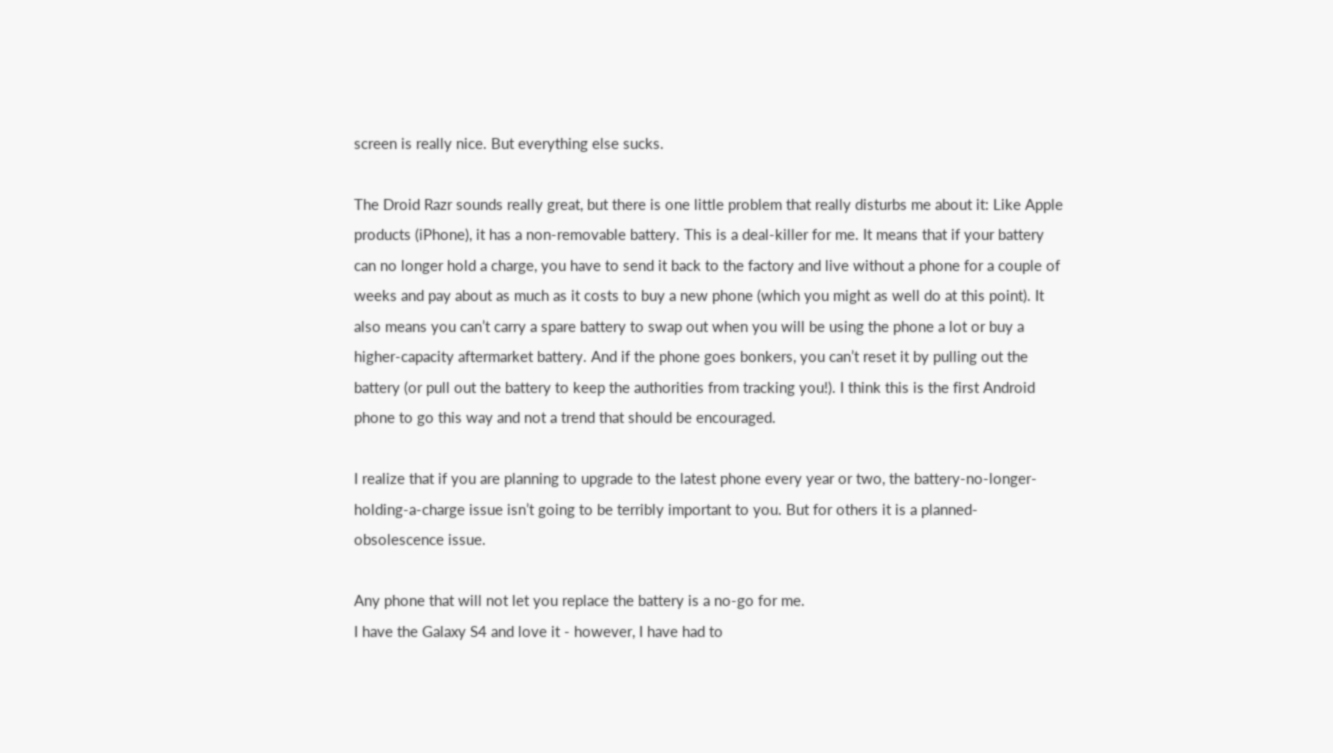screen is really nice. But everything else sucks.

The Droid Razr sounds really great, but there is one little problem that really disturbs me about it: Like Apple products (iPhone), it has a non-removable battery. This is a deal-killer for me. It means that if your battery can no longer hold a charge, you have to send it back to the factory and live without a phone for a couple of weeks and pay about as much as it costs to buy a new phone (which you might as well do at this point). It also means you can’t carry a spare battery to swap out when you will be using the phone a lot or buy a higher-capacity aftermarket battery. And if the phone goes bonkers, you can’t reset it by pulling out the battery (or pull out the battery to keep the authorities from tracking you!). I think this is the first Android phone to go this way and not a trend that should be encouraged.

I realize that if you are planning to upgrade to the latest phone every year or two, the battery-no-longer-holding-a-charge issue isn’t going to be terribly important to you. But for others it is a planned-obsolescence issue.

Any phone that will not let you replace the battery is a no-go for me.
I have the Galaxy S4 and love it - however, I have had to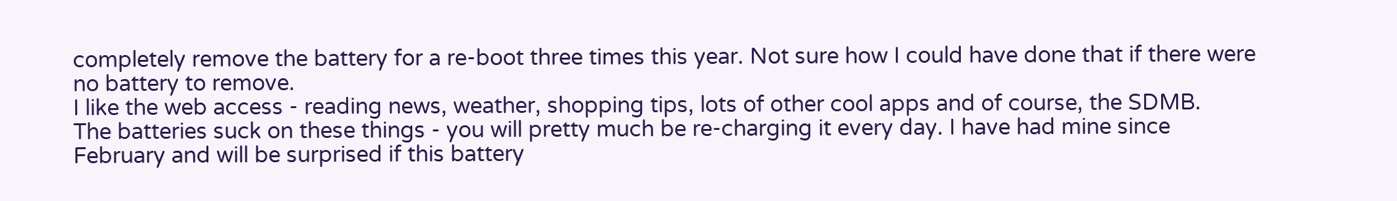completely remove the battery for a re-boot three times this year. Not sure how I could have done that if there were no battery to remove.
I like the web access - reading news, weather, shopping tips, lots of other cool apps and of course, the SDMB.
The batteries suck on these things - you will pretty much be re-charging it every day. I have had mine since February and will be surprised if this battery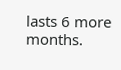lasts 6 more months.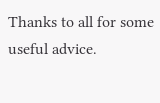Thanks to all for some useful advice.